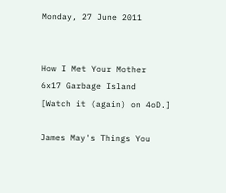Monday, 27 June 2011


How I Met Your Mother
6x17 Garbage Island
[Watch it (again) on 4oD.]

James May's Things You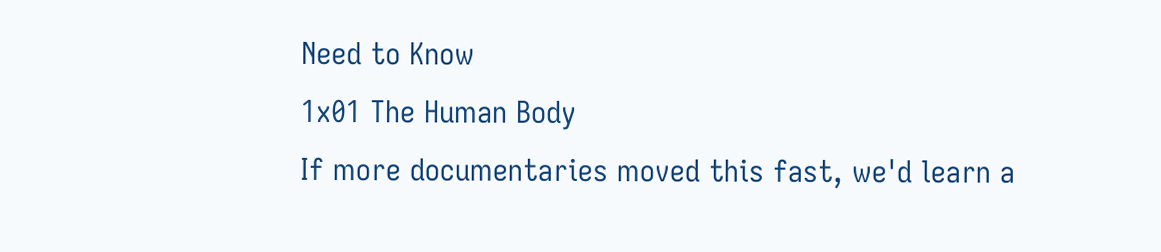Need to Know
1x01 The Human Body
If more documentaries moved this fast, we'd learn a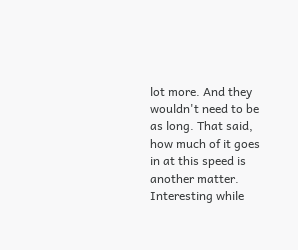lot more. And they wouldn't need to be as long. That said, how much of it goes in at this speed is another matter. Interesting while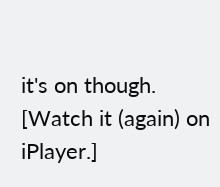it's on though.
[Watch it (again) on iPlayer.]